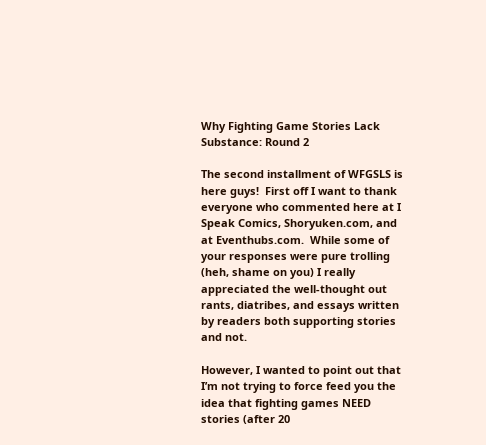Why Fighting Game Stories Lack Substance: Round 2

The second installment of WFGSLS is here guys!  First off I want to thank everyone who commented here at I Speak Comics, Shoryuken.com, and at Eventhubs.com.  While some of your responses were pure trolling (heh, shame on you) I really appreciated the well-thought out rants, diatribes, and essays written by readers both supporting stories and not.

However, I wanted to point out that I’m not trying to force feed you the idea that fighting games NEED stories (after 20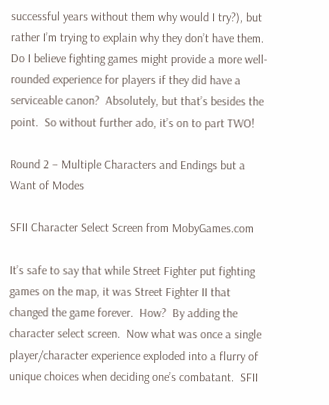successful years without them why would I try?), but rather I’m trying to explain why they don’t have them.  Do I believe fighting games might provide a more well-rounded experience for players if they did have a serviceable canon?  Absolutely, but that’s besides the point.  So without further ado, it’s on to part TWO!

Round 2 – Multiple Characters and Endings but a Want of Modes

SFII Character Select Screen from MobyGames.com

It’s safe to say that while Street Fighter put fighting games on the map, it was Street Fighter II that changed the game forever.  How?  By adding the character select screen.  Now what was once a single player/character experience exploded into a flurry of unique choices when deciding one’s combatant.  SFII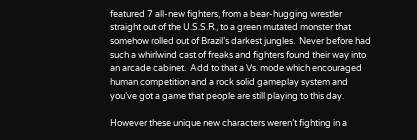featured 7 all-new fighters, from a bear-hugging wrestler straight out of the U.S.S.R., to a green mutated monster that somehow rolled out of Brazil’s darkest jungles.  Never before had such a whirlwind cast of freaks and fighters found their way into an arcade cabinet.  Add to that a Vs. mode which encouraged human competition and a rock solid gameplay system and you’ve got a game that people are still playing to this day.

However these unique new characters weren’t fighting in a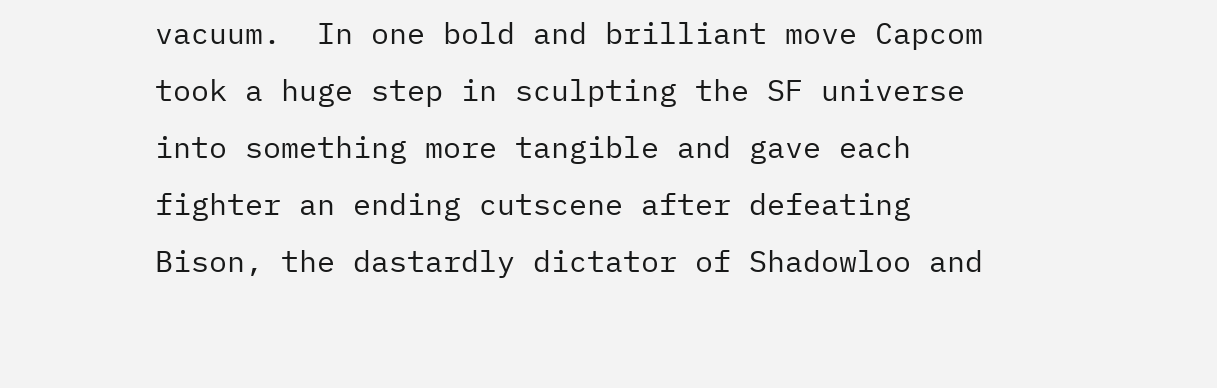vacuum.  In one bold and brilliant move Capcom took a huge step in sculpting the SF universe into something more tangible and gave each fighter an ending cutscene after defeating Bison, the dastardly dictator of Shadowloo and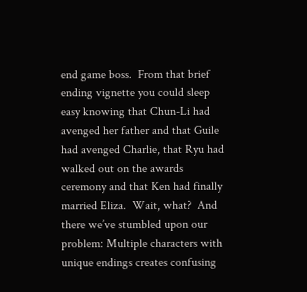end game boss.  From that brief ending vignette you could sleep easy knowing that Chun-Li had avenged her father and that Guile had avenged Charlie, that Ryu had walked out on the awards ceremony and that Ken had finally married Eliza.  Wait, what?  And there we’ve stumbled upon our problem: Multiple characters with unique endings creates confusing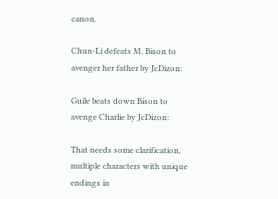canon.

Chun-Li defeats M. Bison to avenger her father by JcDizon:

Guile beats down Bison to avenge Charlie by JcDizon:

That needs some clarification, multiple characters with unique endings in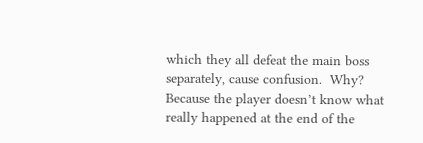which they all defeat the main boss separately, cause confusion.  Why?  Because the player doesn’t know what really happened at the end of the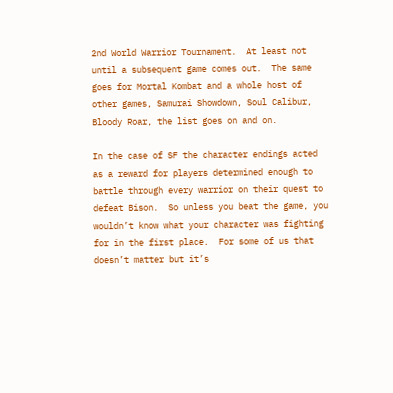2nd World Warrior Tournament.  At least not until a subsequent game comes out.  The same goes for Mortal Kombat and a whole host of other games, Samurai Showdown, Soul Calibur, Bloody Roar, the list goes on and on.

In the case of SF the character endings acted as a reward for players determined enough to battle through every warrior on their quest to defeat Bison.  So unless you beat the game, you wouldn’t know what your character was fighting for in the first place.  For some of us that doesn’t matter but it’s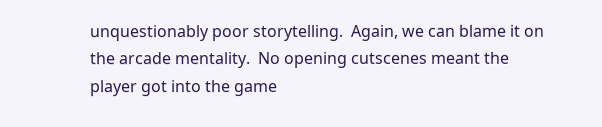unquestionably poor storytelling.  Again, we can blame it on the arcade mentality.  No opening cutscenes meant the player got into the game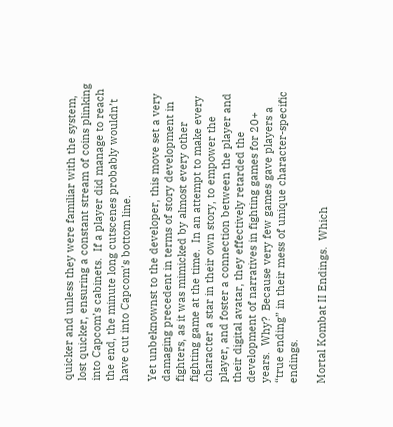quicker and unless they were familiar with the system, lost quicker, ensuring a constant stream of coins plinking into Capcom’s cabinets.  If a player did manage to reach the end, the minute long cutscenes probably wouldn’t have cut into Capcom’s bottom line.

Yet unbeknownst to the developer, this move set a very damaging precedent in terms of story development in fighters, as it was mimicked by almost every other fighting game at the time.  In an attempt to make every character a star in their own story, to empower the player, and foster a connection between the player and their digital avatar, they effectively retarded the development of narratives in fighting games for 20+ years.  Why?  Because very few games gave players a “true ending” in their mess of unique character-specific endings.

Mortal Kombat II Endings.  Which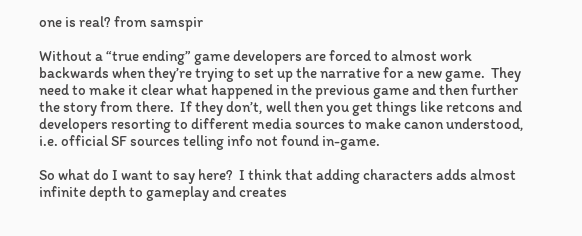one is real? from samspir

Without a “true ending” game developers are forced to almost work backwards when they’re trying to set up the narrative for a new game.  They need to make it clear what happened in the previous game and then further the story from there.  If they don’t, well then you get things like retcons and developers resorting to different media sources to make canon understood, i.e. official SF sources telling info not found in-game.

So what do I want to say here?  I think that adding characters adds almost infinite depth to gameplay and creates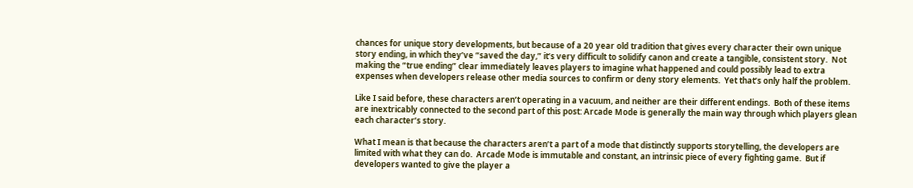chances for unique story developments, but because of a 20 year old tradition that gives every character their own unique story ending, in which they’ve “saved the day,” it’s very difficult to solidify canon and create a tangible, consistent story.  Not making the “true ending” clear immediately leaves players to imagine what happened and could possibly lead to extra expenses when developers release other media sources to confirm or deny story elements.  Yet that’s only half the problem.

Like I said before, these characters aren’t operating in a vacuum, and neither are their different endings.  Both of these items are inextricably connected to the second part of this post: Arcade Mode is generally the main way through which players glean each character’s story.

What I mean is that because the characters aren’t a part of a mode that distinctly supports storytelling, the developers are limited with what they can do.  Arcade Mode is immutable and constant, an intrinsic piece of every fighting game.  But if developers wanted to give the player a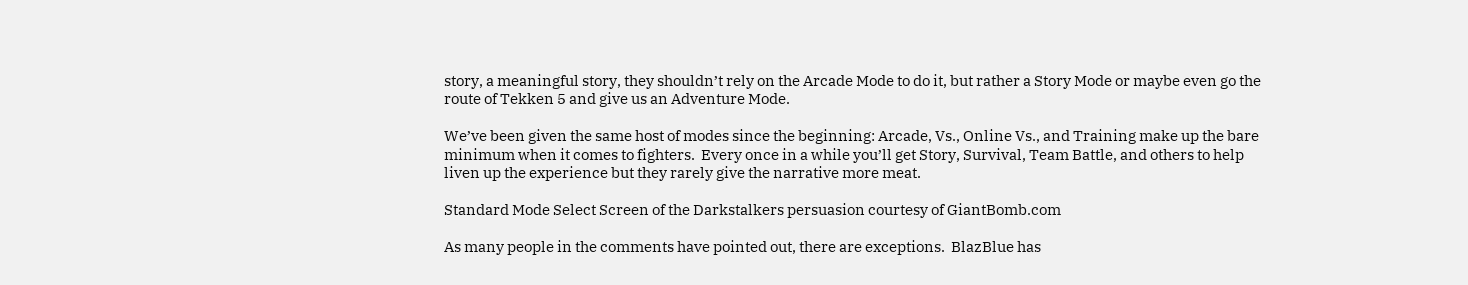story, a meaningful story, they shouldn’t rely on the Arcade Mode to do it, but rather a Story Mode or maybe even go the route of Tekken 5 and give us an Adventure Mode.

We’ve been given the same host of modes since the beginning: Arcade, Vs., Online Vs., and Training make up the bare minimum when it comes to fighters.  Every once in a while you’ll get Story, Survival, Team Battle, and others to help liven up the experience but they rarely give the narrative more meat.

Standard Mode Select Screen of the Darkstalkers persuasion courtesy of GiantBomb.com

As many people in the comments have pointed out, there are exceptions.  BlazBlue has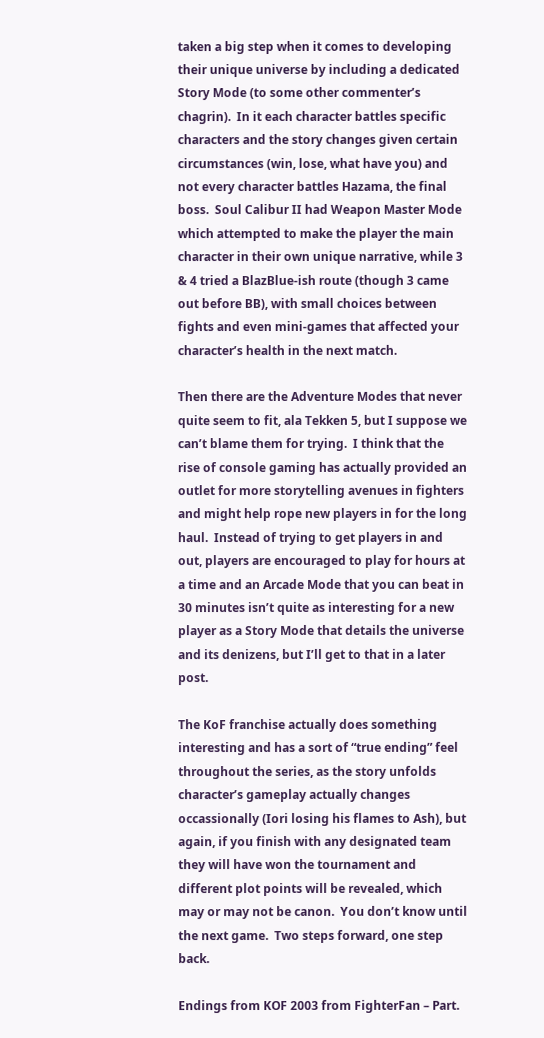taken a big step when it comes to developing their unique universe by including a dedicated Story Mode (to some other commenter’s chagrin).  In it each character battles specific characters and the story changes given certain circumstances (win, lose, what have you) and not every character battles Hazama, the final boss.  Soul Calibur II had Weapon Master Mode which attempted to make the player the main character in their own unique narrative, while 3 & 4 tried a BlazBlue-ish route (though 3 came out before BB), with small choices between fights and even mini-games that affected your character’s health in the next match.

Then there are the Adventure Modes that never quite seem to fit, ala Tekken 5, but I suppose we can’t blame them for trying.  I think that the rise of console gaming has actually provided an outlet for more storytelling avenues in fighters and might help rope new players in for the long haul.  Instead of trying to get players in and out, players are encouraged to play for hours at a time and an Arcade Mode that you can beat in 30 minutes isn’t quite as interesting for a new player as a Story Mode that details the universe and its denizens, but I’ll get to that in a later post.

The KoF franchise actually does something interesting and has a sort of “true ending” feel throughout the series, as the story unfolds character’s gameplay actually changes occassionally (Iori losing his flames to Ash), but again, if you finish with any designated team they will have won the tournament and different plot points will be revealed, which may or may not be canon.  You don’t know until the next game.  Two steps forward, one step back.

Endings from KOF 2003 from FighterFan – Part.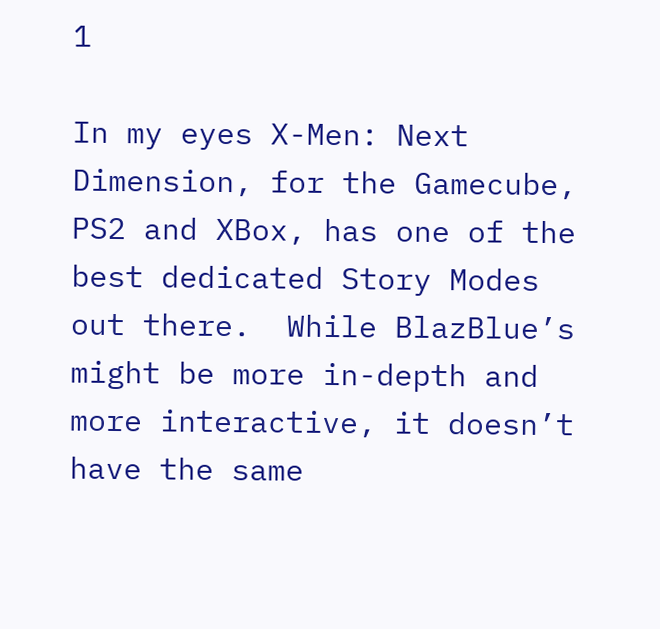1

In my eyes X-Men: Next Dimension, for the Gamecube, PS2 and XBox, has one of the best dedicated Story Modes out there.  While BlazBlue’s might be more in-depth and more interactive, it doesn’t have the same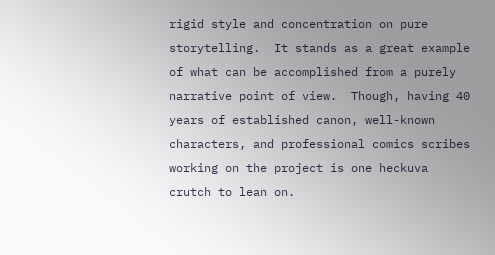rigid style and concentration on pure storytelling.  It stands as a great example of what can be accomplished from a purely narrative point of view.  Though, having 40 years of established canon, well-known characters, and professional comics scribes working on the project is one heckuva crutch to lean on.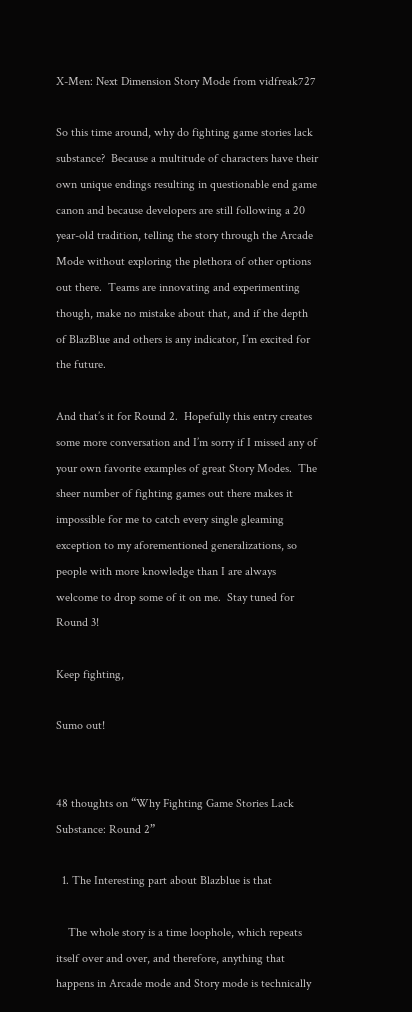X-Men: Next Dimension Story Mode from vidfreak727

So this time around, why do fighting game stories lack substance?  Because a multitude of characters have their own unique endings resulting in questionable end game canon and because developers are still following a 20 year-old tradition, telling the story through the Arcade Mode without exploring the plethora of other options out there.  Teams are innovating and experimenting though, make no mistake about that, and if the depth of BlazBlue and others is any indicator, I’m excited for the future.

And that’s it for Round 2.  Hopefully this entry creates some more conversation and I’m sorry if I missed any of your own favorite examples of great Story Modes.  The sheer number of fighting games out there makes it impossible for me to catch every single gleaming exception to my aforementioned generalizations, so people with more knowledge than I are always welcome to drop some of it on me.  Stay tuned for Round 3!

Keep fighting,

Sumo out!


48 thoughts on “Why Fighting Game Stories Lack Substance: Round 2”

  1. The Interesting part about Blazblue is that

    The whole story is a time loophole, which repeats itself over and over, and therefore, anything that happens in Arcade mode and Story mode is technically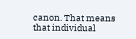canon. That means that individual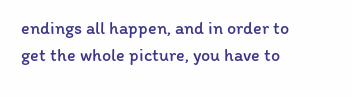endings all happen, and in order to get the whole picture, you have to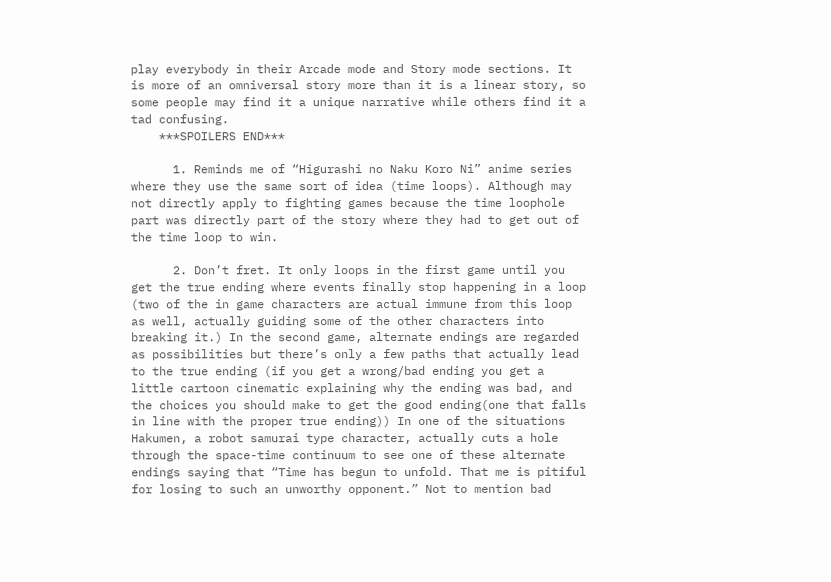play everybody in their Arcade mode and Story mode sections. It is more of an omniversal story more than it is a linear story, so some people may find it a unique narrative while others find it a tad confusing.
    ***SPOILERS END***

      1. Reminds me of “Higurashi no Naku Koro Ni” anime series where they use the same sort of idea (time loops). Although may not directly apply to fighting games because the time loophole part was directly part of the story where they had to get out of the time loop to win.

      2. Don’t fret. It only loops in the first game until you get the true ending where events finally stop happening in a loop (two of the in game characters are actual immune from this loop as well, actually guiding some of the other characters into breaking it.) In the second game, alternate endings are regarded as possibilities but there’s only a few paths that actually lead to the true ending (if you get a wrong/bad ending you get a little cartoon cinematic explaining why the ending was bad, and the choices you should make to get the good ending(one that falls in line with the proper true ending)) In one of the situations Hakumen, a robot samurai type character, actually cuts a hole through the space-time continuum to see one of these alternate endings saying that “Time has begun to unfold. That me is pitiful for losing to such an unworthy opponent.” Not to mention bad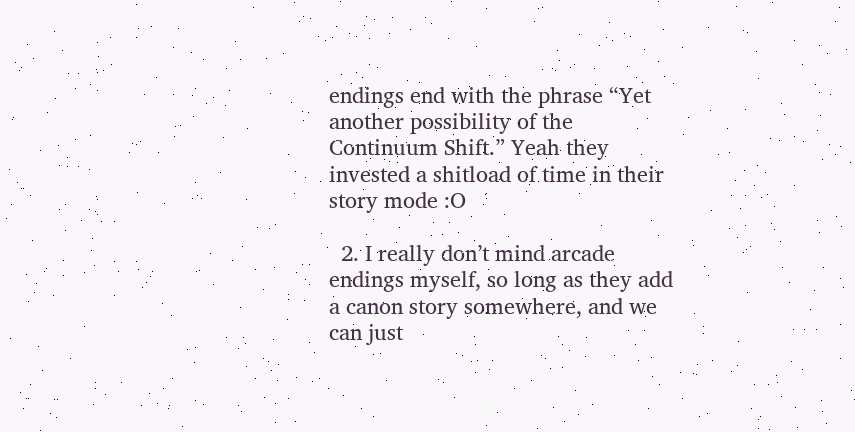endings end with the phrase “Yet another possibility of the Continuum Shift.” Yeah they invested a shitload of time in their story mode :O

  2. I really don’t mind arcade endings myself, so long as they add a canon story somewhere, and we can just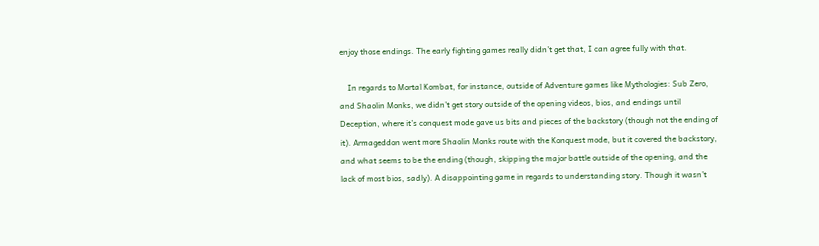enjoy those endings. The early fighting games really didn’t get that, I can agree fully with that.

    In regards to Mortal Kombat, for instance, outside of Adventure games like Mythologies: Sub Zero, and Shaolin Monks, we didn’t get story outside of the opening videos, bios, and endings until Deception, where it’s conquest mode gave us bits and pieces of the backstory (though not the ending of it). Armageddon went more Shaolin Monks route with the Konquest mode, but it covered the backstory, and what seems to be the ending (though, skipping the major battle outside of the opening, and the lack of most bios, sadly). A disappointing game in regards to understanding story. Though it wasn’t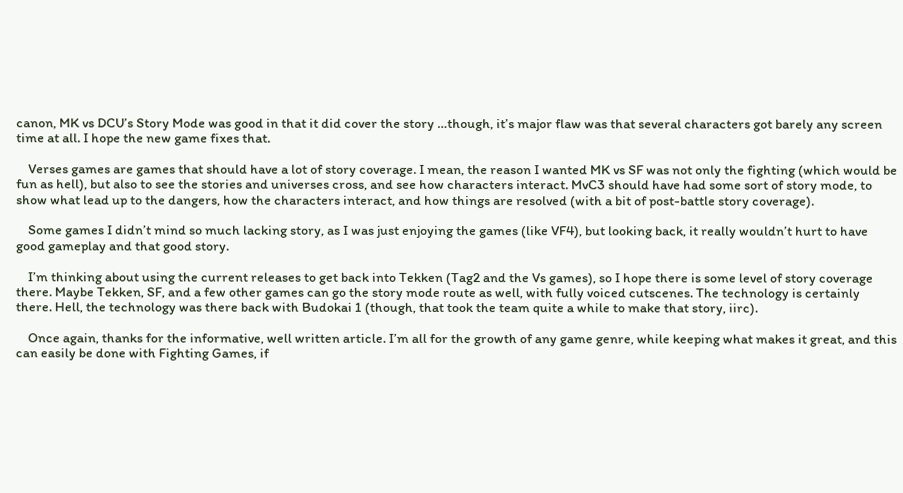canon, MK vs DCU’s Story Mode was good in that it did cover the story …though, it’s major flaw was that several characters got barely any screen time at all. I hope the new game fixes that.

    Verses games are games that should have a lot of story coverage. I mean, the reason I wanted MK vs SF was not only the fighting (which would be fun as hell), but also to see the stories and universes cross, and see how characters interact. MvC3 should have had some sort of story mode, to show what lead up to the dangers, how the characters interact, and how things are resolved (with a bit of post-battle story coverage).

    Some games I didn’t mind so much lacking story, as I was just enjoying the games (like VF4), but looking back, it really wouldn’t hurt to have good gameplay and that good story.

    I’m thinking about using the current releases to get back into Tekken (Tag2 and the Vs games), so I hope there is some level of story coverage there. Maybe Tekken, SF, and a few other games can go the story mode route as well, with fully voiced cutscenes. The technology is certainly there. Hell, the technology was there back with Budokai 1 (though, that took the team quite a while to make that story, iirc).

    Once again, thanks for the informative, well written article. I’m all for the growth of any game genre, while keeping what makes it great, and this can easily be done with Fighting Games, if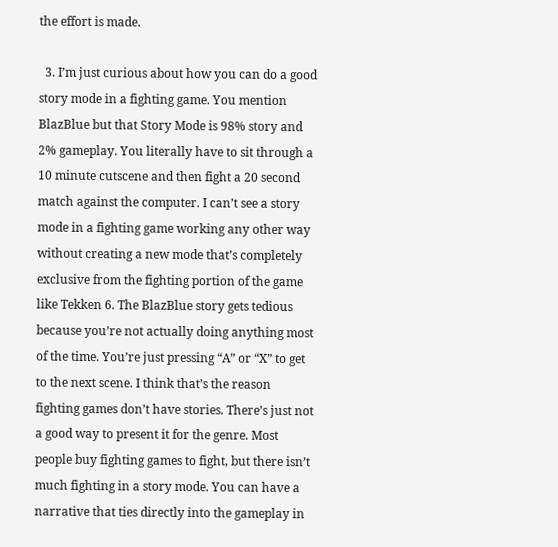the effort is made.

  3. I’m just curious about how you can do a good story mode in a fighting game. You mention BlazBlue but that Story Mode is 98% story and 2% gameplay. You literally have to sit through a 10 minute cutscene and then fight a 20 second match against the computer. I can’t see a story mode in a fighting game working any other way without creating a new mode that’s completely exclusive from the fighting portion of the game like Tekken 6. The BlazBlue story gets tedious because you’re not actually doing anything most of the time. You’re just pressing “A” or “X” to get to the next scene. I think that’s the reason fighting games don’t have stories. There’s just not a good way to present it for the genre. Most people buy fighting games to fight, but there isn’t much fighting in a story mode. You can have a narrative that ties directly into the gameplay in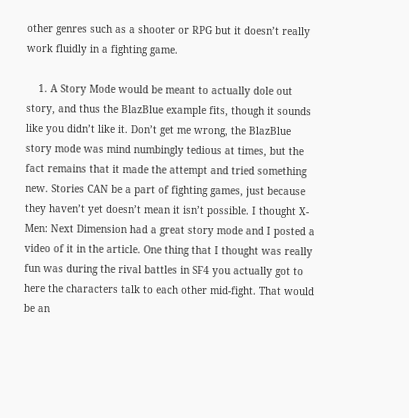other genres such as a shooter or RPG but it doesn’t really work fluidly in a fighting game.

    1. A Story Mode would be meant to actually dole out story, and thus the BlazBlue example fits, though it sounds like you didn’t like it. Don’t get me wrong, the BlazBlue story mode was mind numbingly tedious at times, but the fact remains that it made the attempt and tried something new. Stories CAN be a part of fighting games, just because they haven’t yet doesn’t mean it isn’t possible. I thought X-Men: Next Dimension had a great story mode and I posted a video of it in the article. One thing that I thought was really fun was during the rival battles in SF4 you actually got to here the characters talk to each other mid-fight. That would be an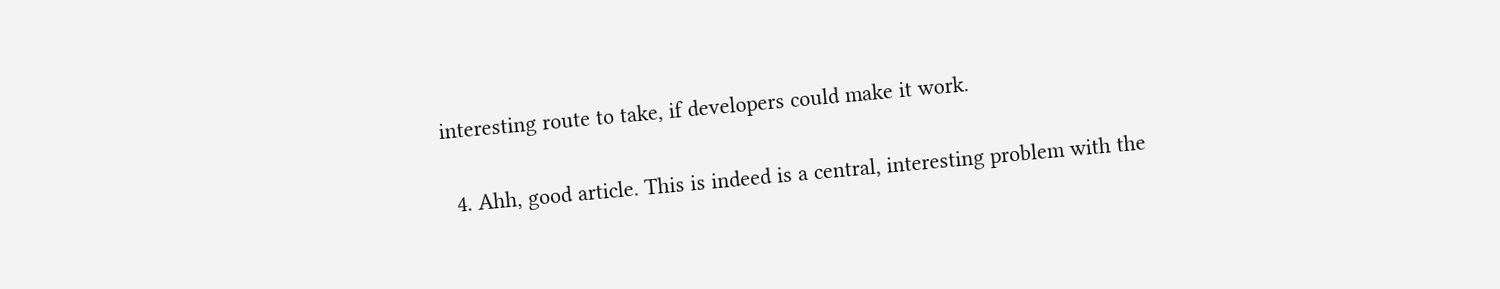interesting route to take, if developers could make it work.

  4. Ahh, good article. This is indeed is a central, interesting problem with the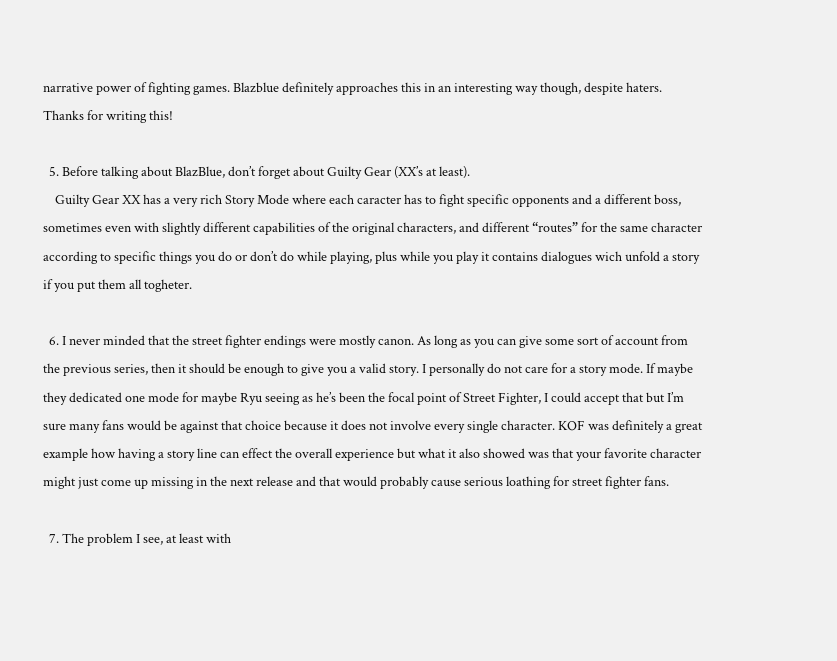narrative power of fighting games. Blazblue definitely approaches this in an interesting way though, despite haters. Thanks for writing this!

  5. Before talking about BlazBlue, don’t forget about Guilty Gear (XX’s at least).
    Guilty Gear XX has a very rich Story Mode where each caracter has to fight specific opponents and a different boss, sometimes even with slightly different capabilities of the original characters, and different “routes” for the same character according to specific things you do or don’t do while playing, plus while you play it contains dialogues wich unfold a story if you put them all togheter.

  6. I never minded that the street fighter endings were mostly canon. As long as you can give some sort of account from the previous series, then it should be enough to give you a valid story. I personally do not care for a story mode. If maybe they dedicated one mode for maybe Ryu seeing as he’s been the focal point of Street Fighter, I could accept that but I’m sure many fans would be against that choice because it does not involve every single character. KOF was definitely a great example how having a story line can effect the overall experience but what it also showed was that your favorite character might just come up missing in the next release and that would probably cause serious loathing for street fighter fans.

  7. The problem I see, at least with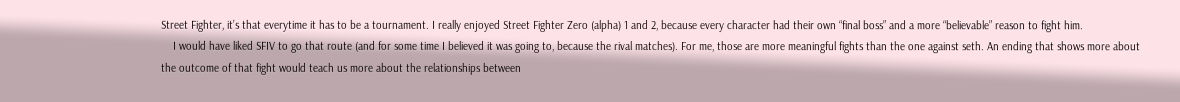Street Fighter, it’s that everytime it has to be a tournament. I really enjoyed Street Fighter Zero (alpha) 1 and 2, because every character had their own “final boss” and a more “believable” reason to fight him.
    I would have liked SFIV to go that route (and for some time I believed it was going to, because the rival matches). For me, those are more meaningful fights than the one against seth. An ending that shows more about the outcome of that fight would teach us more about the relationships between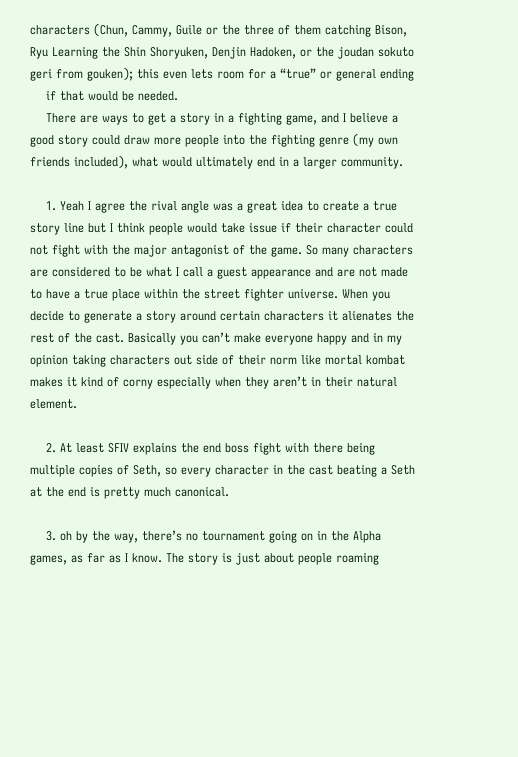characters (Chun, Cammy, Guile or the three of them catching Bison, Ryu Learning the Shin Shoryuken, Denjin Hadoken, or the joudan sokuto geri from gouken); this even lets room for a “true” or general ending
    if that would be needed.
    There are ways to get a story in a fighting game, and I believe a good story could draw more people into the fighting genre (my own friends included), what would ultimately end in a larger community.

    1. Yeah I agree the rival angle was a great idea to create a true story line but I think people would take issue if their character could not fight with the major antagonist of the game. So many characters are considered to be what I call a guest appearance and are not made to have a true place within the street fighter universe. When you decide to generate a story around certain characters it alienates the rest of the cast. Basically you can’t make everyone happy and in my opinion taking characters out side of their norm like mortal kombat makes it kind of corny especially when they aren’t in their natural element.

    2. At least SFIV explains the end boss fight with there being multiple copies of Seth, so every character in the cast beating a Seth at the end is pretty much canonical.

    3. oh by the way, there’s no tournament going on in the Alpha games, as far as I know. The story is just about people roaming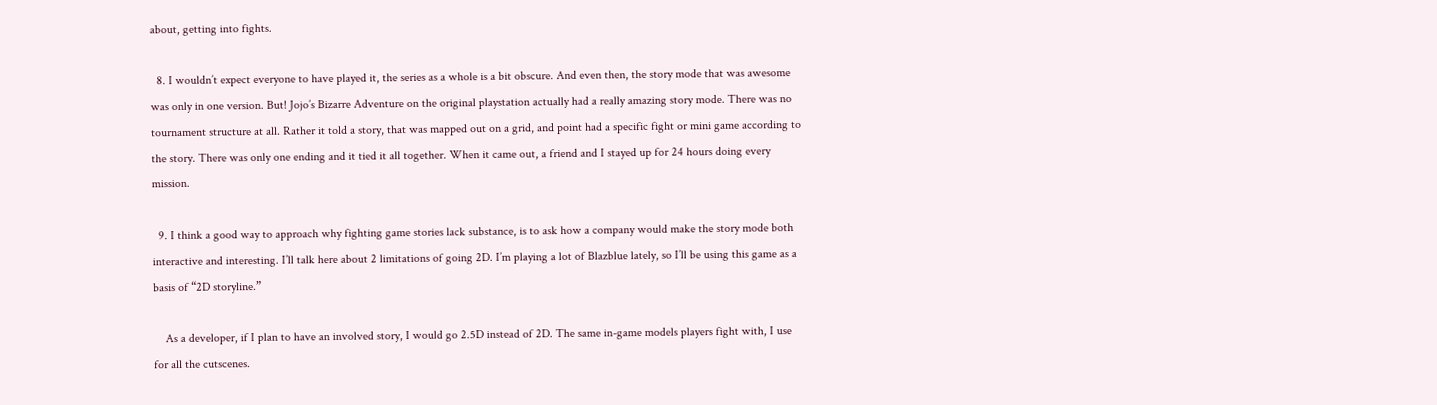about, getting into fights.

  8. I wouldn’t expect everyone to have played it, the series as a whole is a bit obscure. And even then, the story mode that was awesome was only in one version. But! Jojo’s Bizarre Adventure on the original playstation actually had a really amazing story mode. There was no tournament structure at all. Rather it told a story, that was mapped out on a grid, and point had a specific fight or mini game according to the story. There was only one ending and it tied it all together. When it came out, a friend and I stayed up for 24 hours doing every mission.

  9. I think a good way to approach why fighting game stories lack substance, is to ask how a company would make the story mode both interactive and interesting. I’ll talk here about 2 limitations of going 2D. I’m playing a lot of Blazblue lately, so I’ll be using this game as a basis of “2D storyline.”

    As a developer, if I plan to have an involved story, I would go 2.5D instead of 2D. The same in-game models players fight with, I use for all the cutscenes.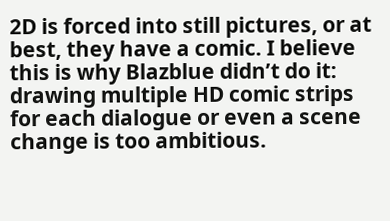2D is forced into still pictures, or at best, they have a comic. I believe this is why Blazblue didn’t do it: drawing multiple HD comic strips for each dialogue or even a scene change is too ambitious.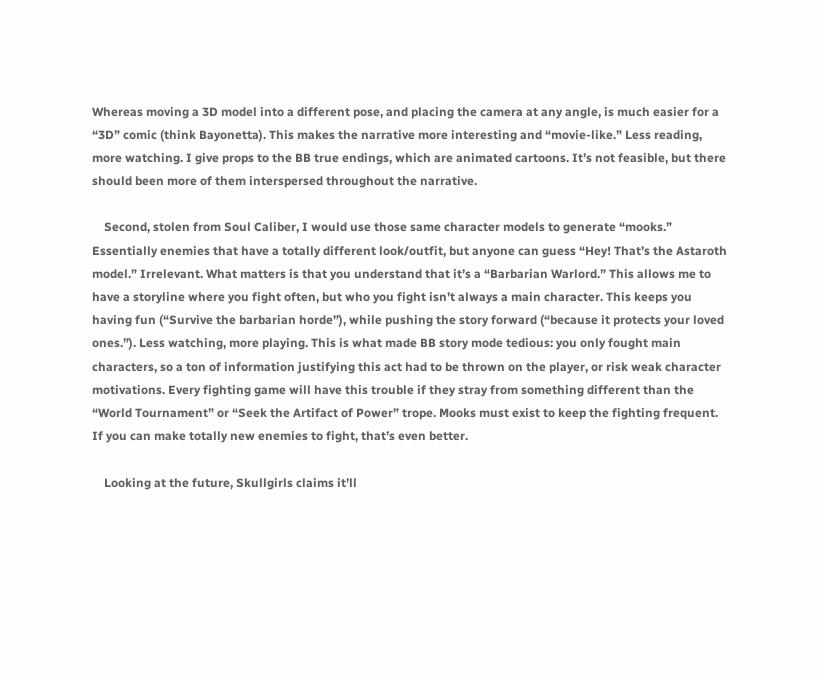Whereas moving a 3D model into a different pose, and placing the camera at any angle, is much easier for a “3D” comic (think Bayonetta). This makes the narrative more interesting and “movie-like.” Less reading, more watching. I give props to the BB true endings, which are animated cartoons. It’s not feasible, but there should been more of them interspersed throughout the narrative.

    Second, stolen from Soul Caliber, I would use those same character models to generate “mooks.” Essentially enemies that have a totally different look/outfit, but anyone can guess “Hey! That’s the Astaroth model.” Irrelevant. What matters is that you understand that it’s a “Barbarian Warlord.” This allows me to have a storyline where you fight often, but who you fight isn’t always a main character. This keeps you having fun (“Survive the barbarian horde”), while pushing the story forward (“because it protects your loved ones.”). Less watching, more playing. This is what made BB story mode tedious: you only fought main characters, so a ton of information justifying this act had to be thrown on the player, or risk weak character motivations. Every fighting game will have this trouble if they stray from something different than the “World Tournament” or “Seek the Artifact of Power” trope. Mooks must exist to keep the fighting frequent. If you can make totally new enemies to fight, that’s even better.

    Looking at the future, Skullgirls claims it’ll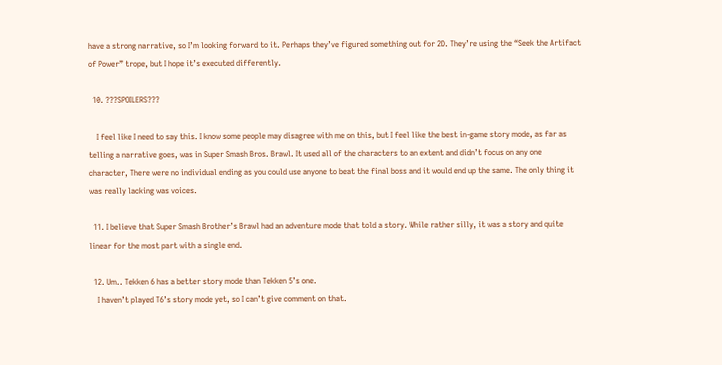have a strong narrative, so I’m looking forward to it. Perhaps they’ve figured something out for 2D. They’re using the “Seek the Artifact of Power” trope, but I hope it’s executed differently.

  10. ???SPOILERS???

    I feel like I need to say this. I know some people may disagree with me on this, but I feel like the best in-game story mode, as far as telling a narrative goes, was in Super Smash Bros. Brawl. It used all of the characters to an extent and didn’t focus on any one character, There were no individual ending as you could use anyone to beat the final boss and it would end up the same. The only thing it was really lacking was voices.

  11. I believe that Super Smash Brother’s Brawl had an adventure mode that told a story. While rather silly, it was a story and quite linear for the most part with a single end.

  12. Um.. Tekken 6 has a better story mode than Tekken 5’s one.
    I haven’t played T6’s story mode yet, so I can’t give comment on that.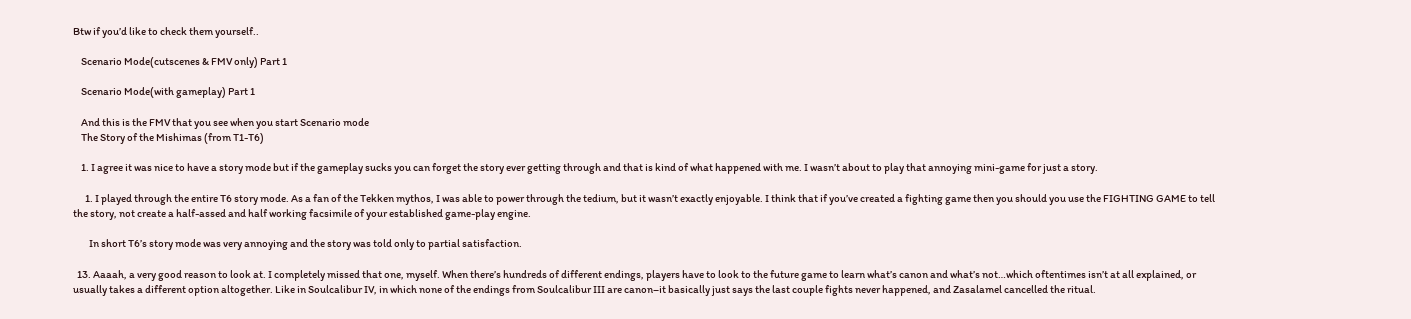Btw if you’d like to check them yourself..

    Scenario Mode(cutscenes & FMV only) Part 1

    Scenario Mode(with gameplay) Part 1

    And this is the FMV that you see when you start Scenario mode
    The Story of the Mishimas (from T1-T6)

    1. I agree it was nice to have a story mode but if the gameplay sucks you can forget the story ever getting through and that is kind of what happened with me. I wasn’t about to play that annoying mini-game for just a story.

      1. I played through the entire T6 story mode. As a fan of the Tekken mythos, I was able to power through the tedium, but it wasn’t exactly enjoyable. I think that if you’ve created a fighting game then you should you use the FIGHTING GAME to tell the story, not create a half-assed and half working facsimile of your established game-play engine.

        In short T6’s story mode was very annoying and the story was told only to partial satisfaction.

  13. Aaaah, a very good reason to look at. I completely missed that one, myself. When there’s hundreds of different endings, players have to look to the future game to learn what’s canon and what’s not…which oftentimes isn’t at all explained, or usually takes a different option altogether. Like in Soulcalibur IV, in which none of the endings from Soulcalibur III are canon–it basically just says the last couple fights never happened, and Zasalamel cancelled the ritual.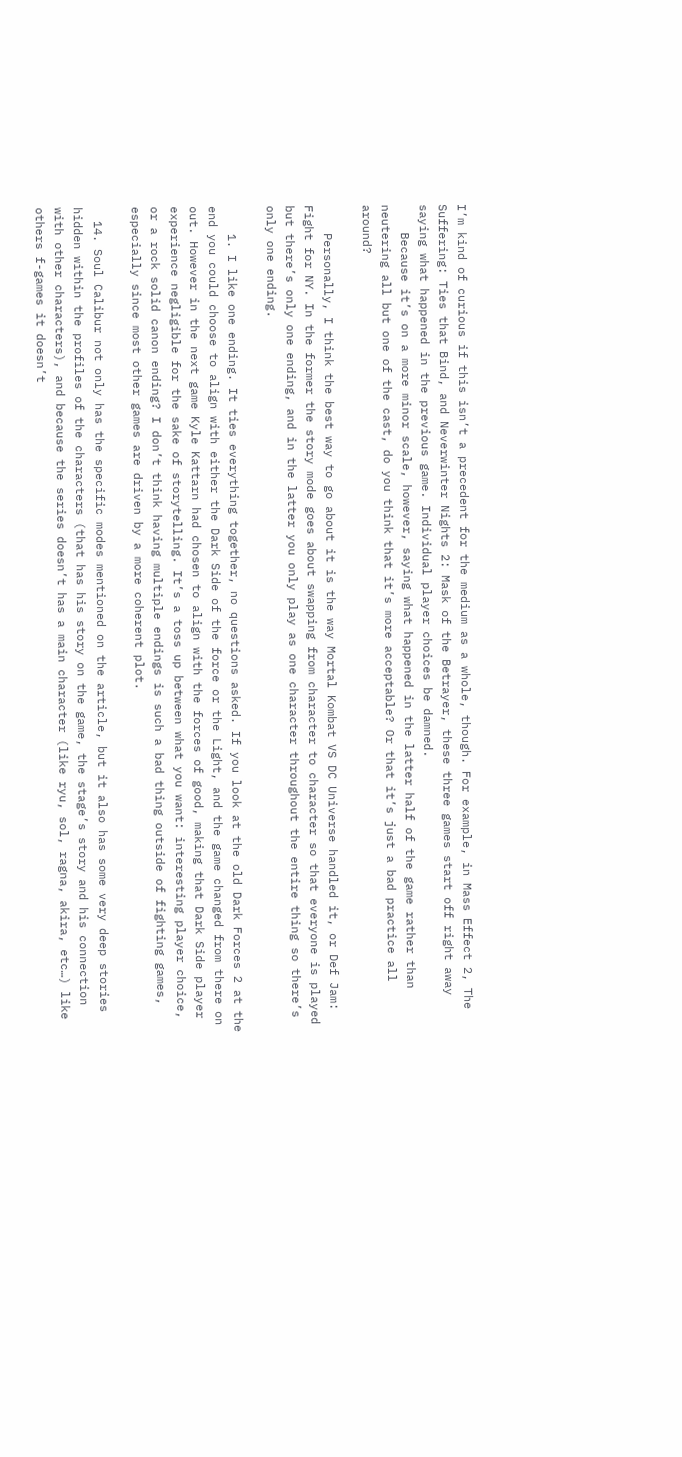I’m kind of curious if this isn’t a precedent for the medium as a whole, though. For example, in Mass Effect 2, The Suffering: Ties that Bind, and Neverwinter Nights 2: Mask of the Betrayer, these three games start off right away saying what happened in the previous game. Individual player choices be damned.
    Because it’s on a more minor scale, however, saying what happened in the latter half of the game rather than neutering all but one of the cast, do you think that it’s more acceptable? Or that it’s just a bad practice all around?

    Personally, I think the best way to go about it is the way Mortal Kombat VS DC Universe handled it, or Def Jam: Fight for NY. In the former the story mode goes about swapping from character to character so that everyone is played but there’s only one ending, and in the latter you only play as one character throughout the entire thing so there’s only one ending.

    1. I like one ending. It ties everything together, no questions asked. If you look at the old Dark Forces 2 at the end you could choose to align with either the Dark Side of the force or the Light, and the game changed from there on out. However in the next game Kyle Kattarn had chosen to align with the forces of good, making that Dark Side player experience negligible for the sake of storytelling. It’s a toss up between what you want: interesting player choice, or a rock solid canon ending? I don’t think having multiple endings is such a bad thing outside of fighting games, especially since most other games are driven by a more coherent plot.

  14. Soul Calibur not only has the specific modes mentioned on the article, but it also has some very deep stories hidden within the profiles of the characters (that has his story on the game, the stage’s story and his connection with other characters), and because the series doesn’t has a main character (like ryu, sol, ragna, akira, etc…) like others f-games it doesn’t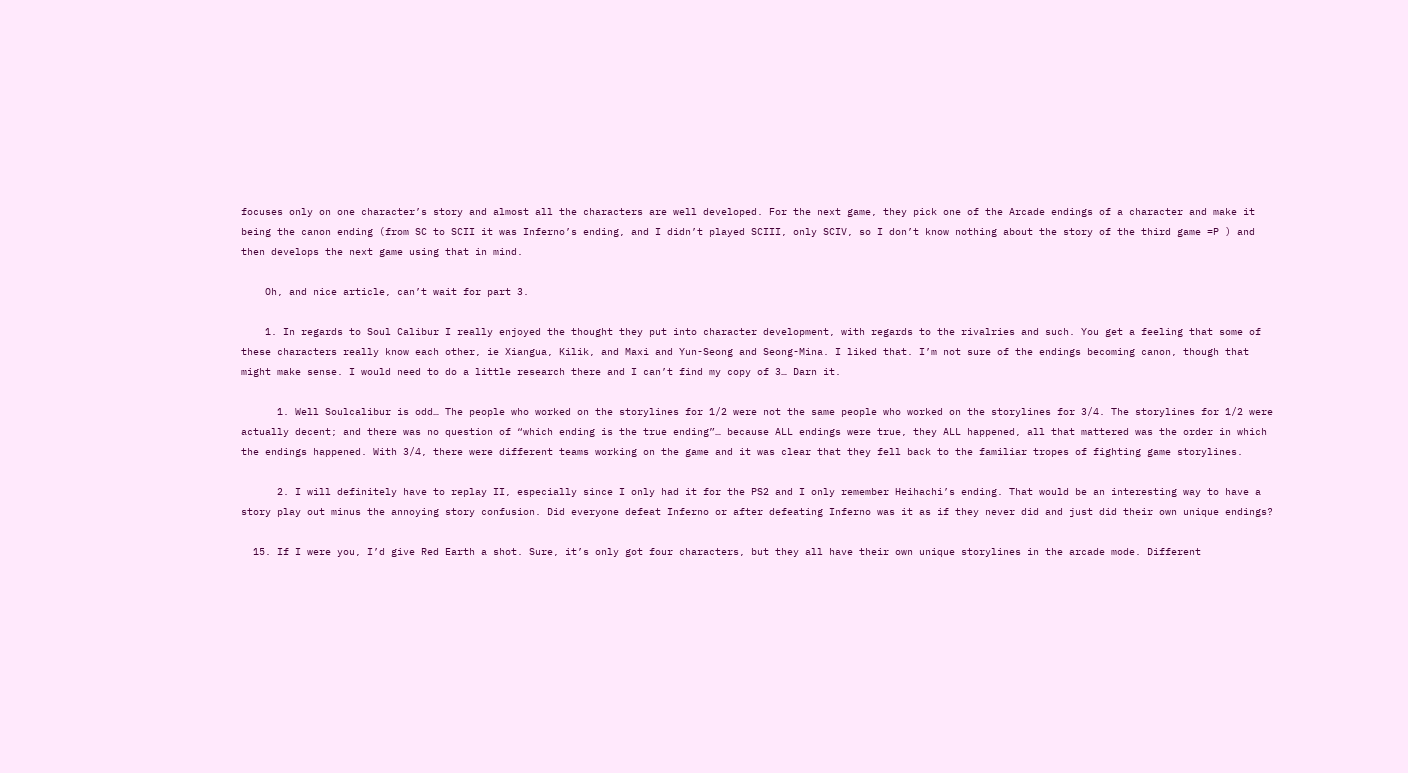focuses only on one character’s story and almost all the characters are well developed. For the next game, they pick one of the Arcade endings of a character and make it being the canon ending (from SC to SCII it was Inferno’s ending, and I didn’t played SCIII, only SCIV, so I don’t know nothing about the story of the third game =P ) and then develops the next game using that in mind.

    Oh, and nice article, can’t wait for part 3.

    1. In regards to Soul Calibur I really enjoyed the thought they put into character development, with regards to the rivalries and such. You get a feeling that some of these characters really know each other, ie Xiangua, Kilik, and Maxi and Yun-Seong and Seong-Mina. I liked that. I’m not sure of the endings becoming canon, though that might make sense. I would need to do a little research there and I can’t find my copy of 3… Darn it.

      1. Well Soulcalibur is odd… The people who worked on the storylines for 1/2 were not the same people who worked on the storylines for 3/4. The storylines for 1/2 were actually decent; and there was no question of “which ending is the true ending”… because ALL endings were true, they ALL happened, all that mattered was the order in which the endings happened. With 3/4, there were different teams working on the game and it was clear that they fell back to the familiar tropes of fighting game storylines.

      2. I will definitely have to replay II, especially since I only had it for the PS2 and I only remember Heihachi’s ending. That would be an interesting way to have a story play out minus the annoying story confusion. Did everyone defeat Inferno or after defeating Inferno was it as if they never did and just did their own unique endings?

  15. If I were you, I’d give Red Earth a shot. Sure, it’s only got four characters, but they all have their own unique storylines in the arcade mode. Different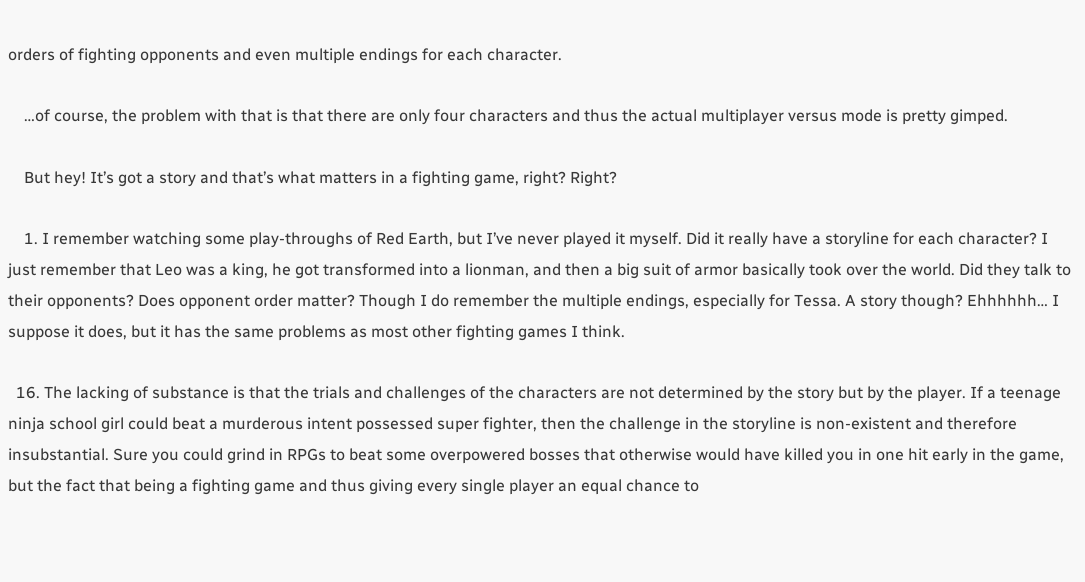orders of fighting opponents and even multiple endings for each character.

    …of course, the problem with that is that there are only four characters and thus the actual multiplayer versus mode is pretty gimped.

    But hey! It’s got a story and that’s what matters in a fighting game, right? Right?

    1. I remember watching some play-throughs of Red Earth, but I’ve never played it myself. Did it really have a storyline for each character? I just remember that Leo was a king, he got transformed into a lionman, and then a big suit of armor basically took over the world. Did they talk to their opponents? Does opponent order matter? Though I do remember the multiple endings, especially for Tessa. A story though? Ehhhhhh… I suppose it does, but it has the same problems as most other fighting games I think.

  16. The lacking of substance is that the trials and challenges of the characters are not determined by the story but by the player. If a teenage ninja school girl could beat a murderous intent possessed super fighter, then the challenge in the storyline is non-existent and therefore insubstantial. Sure you could grind in RPGs to beat some overpowered bosses that otherwise would have killed you in one hit early in the game, but the fact that being a fighting game and thus giving every single player an equal chance to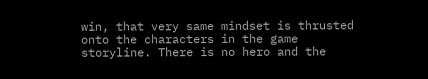win, that very same mindset is thrusted onto the characters in the game storyline. There is no hero and the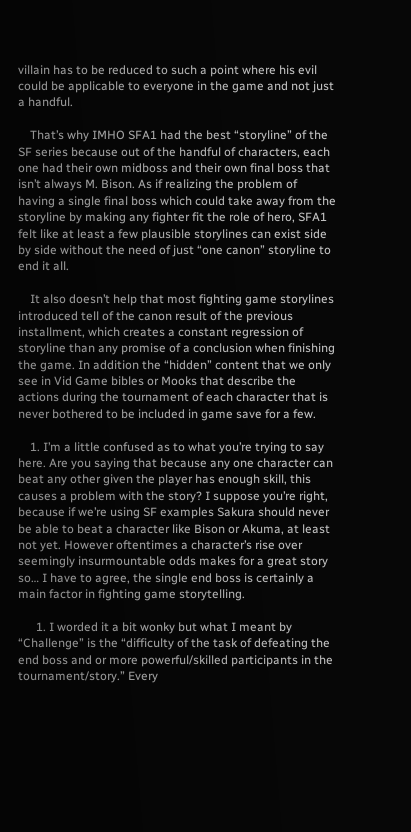villain has to be reduced to such a point where his evil could be applicable to everyone in the game and not just a handful.

    That’s why IMHO SFA1 had the best “storyline” of the SF series because out of the handful of characters, each one had their own midboss and their own final boss that isn’t always M. Bison. As if realizing the problem of having a single final boss which could take away from the storyline by making any fighter fit the role of hero, SFA1 felt like at least a few plausible storylines can exist side by side without the need of just “one canon” storyline to end it all.

    It also doesn’t help that most fighting game storylines introduced tell of the canon result of the previous installment, which creates a constant regression of storyline than any promise of a conclusion when finishing the game. In addition the “hidden” content that we only see in Vid Game bibles or Mooks that describe the actions during the tournament of each character that is never bothered to be included in game save for a few.

    1. I’m a little confused as to what you’re trying to say here. Are you saying that because any one character can beat any other given the player has enough skill, this causes a problem with the story? I suppose you’re right, because if we’re using SF examples Sakura should never be able to beat a character like Bison or Akuma, at least not yet. However oftentimes a character’s rise over seemingly insurmountable odds makes for a great story so… I have to agree, the single end boss is certainly a main factor in fighting game storytelling.

      1. I worded it a bit wonky but what I meant by “Challenge” is the “difficulty of the task of defeating the end boss and or more powerful/skilled participants in the tournament/story.” Every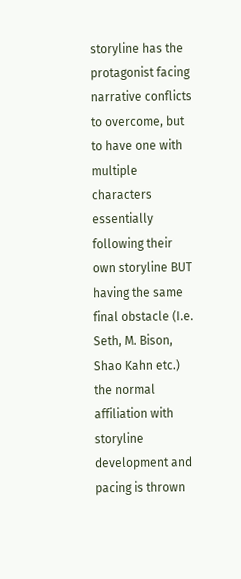storyline has the protagonist facing narrative conflicts to overcome, but to have one with multiple characters essentially following their own storyline BUT having the same final obstacle (I.e. Seth, M. Bison, Shao Kahn etc.) the normal affiliation with storyline development and pacing is thrown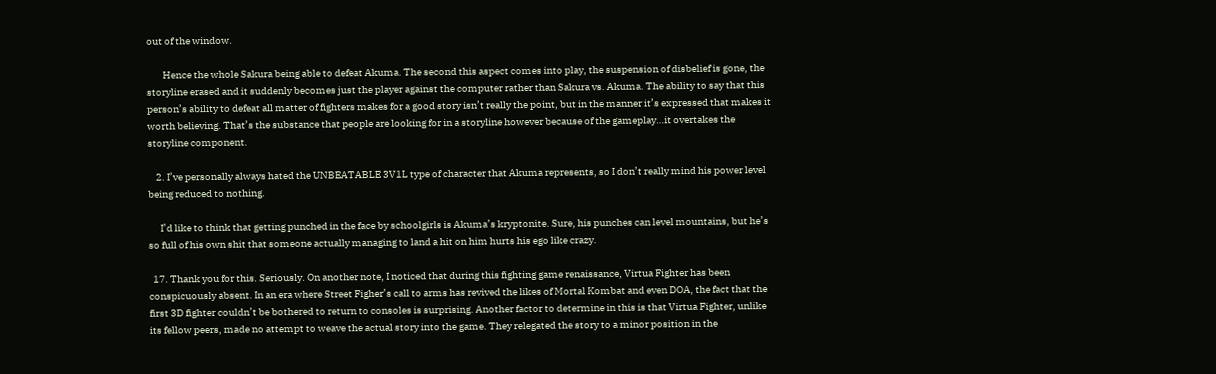out of the window.

        Hence the whole Sakura being able to defeat Akuma. The second this aspect comes into play, the suspension of disbelief is gone, the storyline erased and it suddenly becomes just the player against the computer rather than Sakura vs. Akuma. The ability to say that this person’s ability to defeat all matter of fighters makes for a good story isn’t really the point, but in the manner it’s expressed that makes it worth believing. That’s the substance that people are looking for in a storyline however because of the gameplay…it overtakes the storyline component.

    2. I’ve personally always hated the UNBEATABLE 3V1L type of character that Akuma represents, so I don’t really mind his power level being reduced to nothing.

      I’d like to think that getting punched in the face by schoolgirls is Akuma’s kryptonite. Sure, his punches can level mountains, but he’s so full of his own shit that someone actually managing to land a hit on him hurts his ego like crazy.

  17. Thank you for this. Seriously. On another note, I noticed that during this fighting game renaissance, Virtua Fighter has been conspicuously absent. In an era where Street Figher’s call to arms has revived the likes of Mortal Kombat and even DOA, the fact that the first 3D fighter couldn’t be bothered to return to consoles is surprising. Another factor to determine in this is that Virtua Fighter, unlike its fellow peers, made no attempt to weave the actual story into the game. They relegated the story to a minor position in the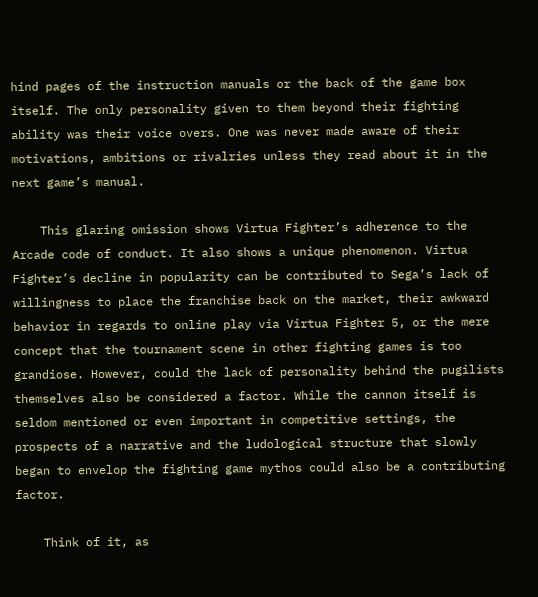hind pages of the instruction manuals or the back of the game box itself. The only personality given to them beyond their fighting ability was their voice overs. One was never made aware of their motivations, ambitions or rivalries unless they read about it in the next game’s manual.

    This glaring omission shows Virtua Fighter’s adherence to the Arcade code of conduct. It also shows a unique phenomenon. Virtua Fighter’s decline in popularity can be contributed to Sega’s lack of willingness to place the franchise back on the market, their awkward behavior in regards to online play via Virtua Fighter 5, or the mere concept that the tournament scene in other fighting games is too grandiose. However, could the lack of personality behind the pugilists themselves also be considered a factor. While the cannon itself is seldom mentioned or even important in competitive settings, the prospects of a narrative and the ludological structure that slowly began to envelop the fighting game mythos could also be a contributing factor.

    Think of it, as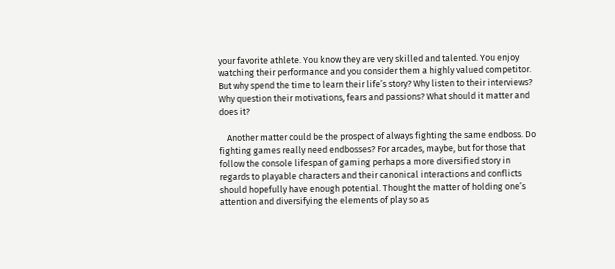your favorite athlete. You know they are very skilled and talented. You enjoy watching their performance and you consider them a highly valued competitor. But why spend the time to learn their life’s story? Why listen to their interviews? Why question their motivations, fears and passions? What should it matter and does it?

    Another matter could be the prospect of always fighting the same endboss. Do fighting games really need endbosses? For arcades, maybe, but for those that follow the console lifespan of gaming perhaps a more diversified story in regards to playable characters and their canonical interactions and conflicts should hopefully have enough potential. Thought the matter of holding one’s attention and diversifying the elements of play so as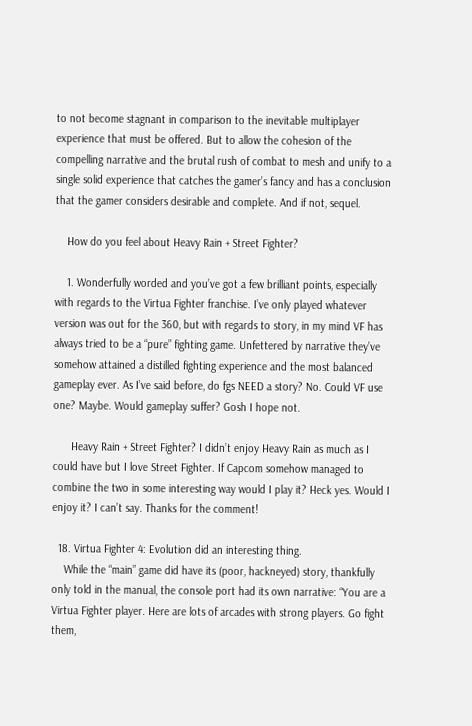to not become stagnant in comparison to the inevitable multiplayer experience that must be offered. But to allow the cohesion of the compelling narrative and the brutal rush of combat to mesh and unify to a single solid experience that catches the gamer’s fancy and has a conclusion that the gamer considers desirable and complete. And if not, sequel.

    How do you feel about Heavy Rain + Street Fighter?

    1. Wonderfully worded and you’ve got a few brilliant points, especially with regards to the Virtua Fighter franchise. I’ve only played whatever version was out for the 360, but with regards to story, in my mind VF has always tried to be a “pure” fighting game. Unfettered by narrative they’ve somehow attained a distilled fighting experience and the most balanced gameplay ever. As I’ve said before, do fgs NEED a story? No. Could VF use one? Maybe. Would gameplay suffer? Gosh I hope not.

      Heavy Rain + Street Fighter? I didn’t enjoy Heavy Rain as much as I could have but I love Street Fighter. If Capcom somehow managed to combine the two in some interesting way would I play it? Heck yes. Would I enjoy it? I can’t say. Thanks for the comment!

  18. Virtua Fighter 4: Evolution did an interesting thing.
    While the “main” game did have its (poor, hackneyed) story, thankfully only told in the manual, the console port had its own narrative: “You are a Virtua Fighter player. Here are lots of arcades with strong players. Go fight them,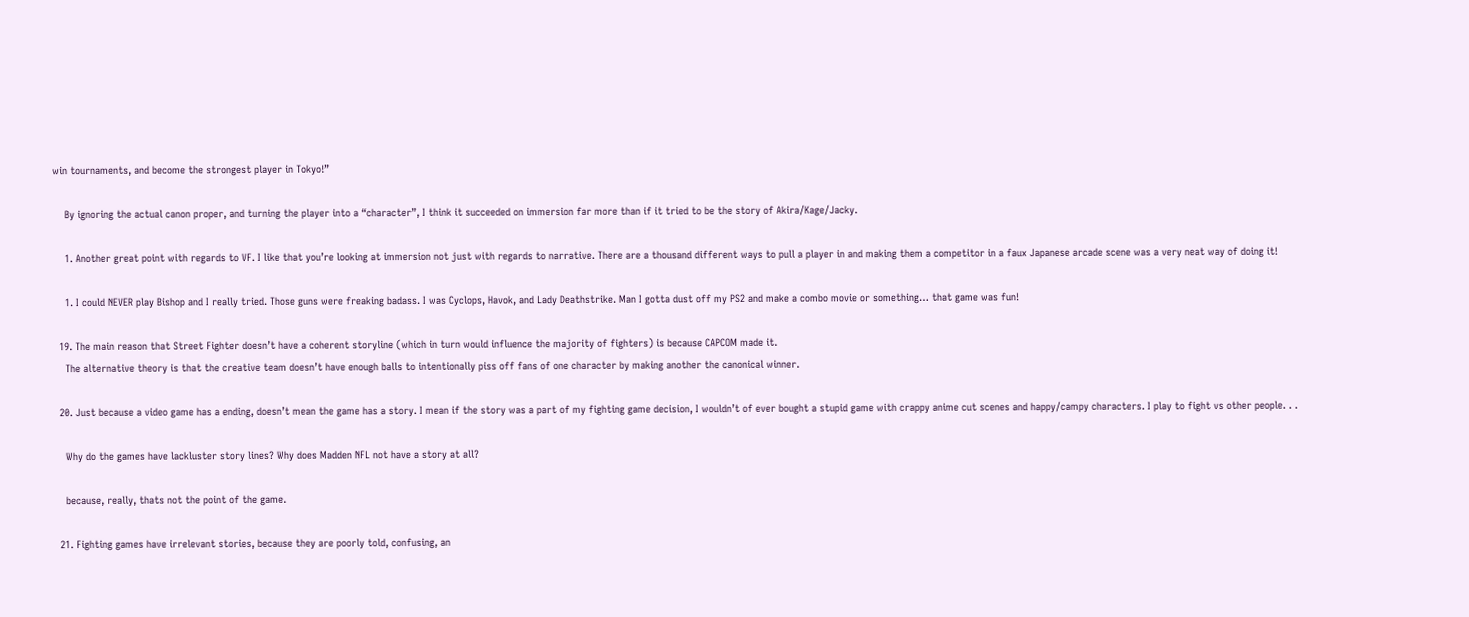win tournaments, and become the strongest player in Tokyo!”

    By ignoring the actual canon proper, and turning the player into a “character”, I think it succeeded on immersion far more than if it tried to be the story of Akira/Kage/Jacky.

    1. Another great point with regards to VF. I like that you’re looking at immersion not just with regards to narrative. There are a thousand different ways to pull a player in and making them a competitor in a faux Japanese arcade scene was a very neat way of doing it!

    1. I could NEVER play Bishop and I really tried. Those guns were freaking badass. I was Cyclops, Havok, and Lady Deathstrike. Man I gotta dust off my PS2 and make a combo movie or something… that game was fun!

  19. The main reason that Street Fighter doesn’t have a coherent storyline (which in turn would influence the majority of fighters) is because CAPCOM made it.
    The alternative theory is that the creative team doesn’t have enough balls to intentionally piss off fans of one character by making another the canonical winner.

  20. Just because a video game has a ending, doesn’t mean the game has a story. I mean if the story was a part of my fighting game decision, I wouldn’t of ever bought a stupid game with crappy anime cut scenes and happy/campy characters. I play to fight vs other people. . .

    Why do the games have lackluster story lines? Why does Madden NFL not have a story at all?

    because, really, thats not the point of the game.

  21. Fighting games have irrelevant stories, because they are poorly told, confusing, an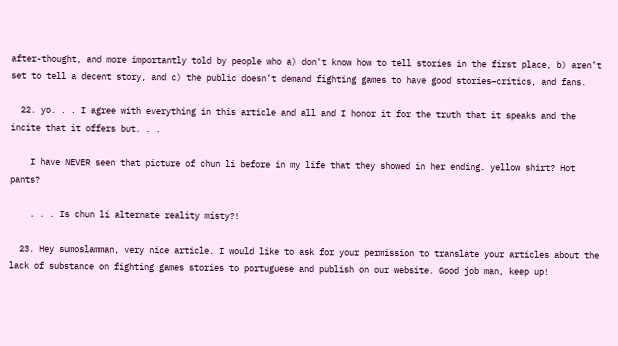after-thought, and more importantly told by people who a) don’t know how to tell stories in the first place, b) aren’t set to tell a decent story, and c) the public doesn’t demand fighting games to have good stories–critics, and fans.

  22. yo. . . I agree with everything in this article and all and I honor it for the truth that it speaks and the incite that it offers but. . .

    I have NEVER seen that picture of chun li before in my life that they showed in her ending. yellow shirt? Hot pants?

    . . . Is chun li alternate reality misty?!

  23. Hey sumoslamman, very nice article. I would like to ask for your permission to translate your articles about the lack of substance on fighting games stories to portuguese and publish on our website. Good job man, keep up!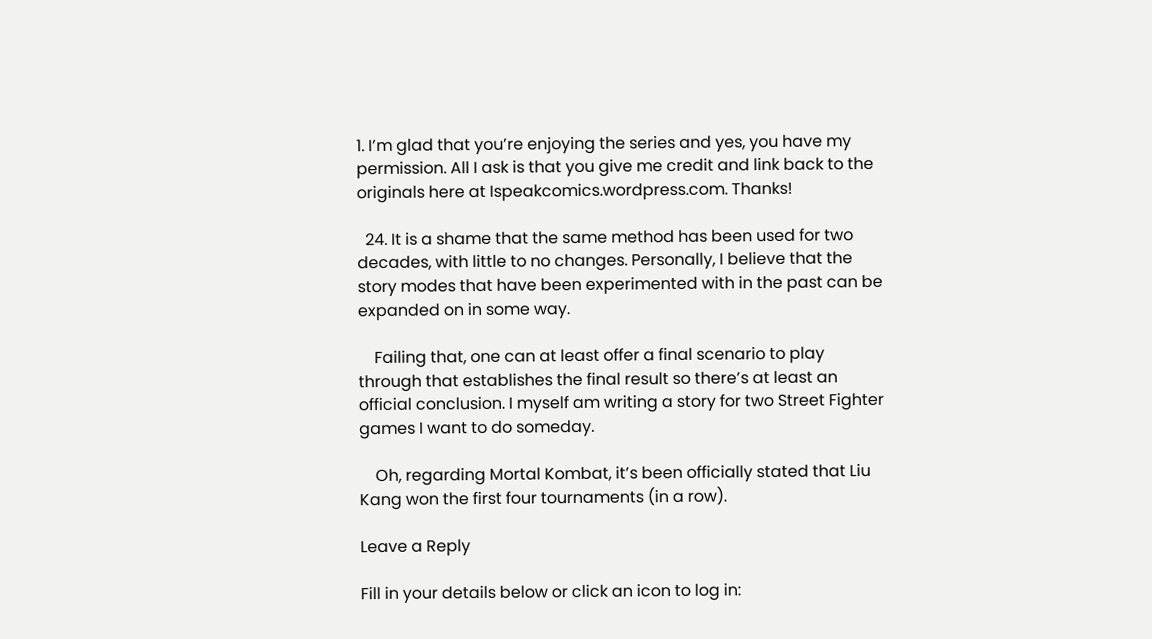1. I’m glad that you’re enjoying the series and yes, you have my permission. All I ask is that you give me credit and link back to the originals here at Ispeakcomics.wordpress.com. Thanks!

  24. It is a shame that the same method has been used for two decades, with little to no changes. Personally, I believe that the story modes that have been experimented with in the past can be expanded on in some way.

    Failing that, one can at least offer a final scenario to play through that establishes the final result so there’s at least an official conclusion. I myself am writing a story for two Street Fighter games I want to do someday.

    Oh, regarding Mortal Kombat, it’s been officially stated that Liu Kang won the first four tournaments (in a row).

Leave a Reply

Fill in your details below or click an icon to log in: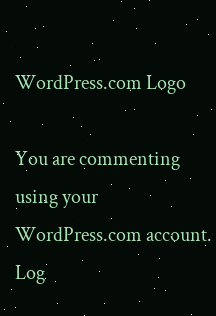WordPress.com Logo

You are commenting using your WordPress.com account. Log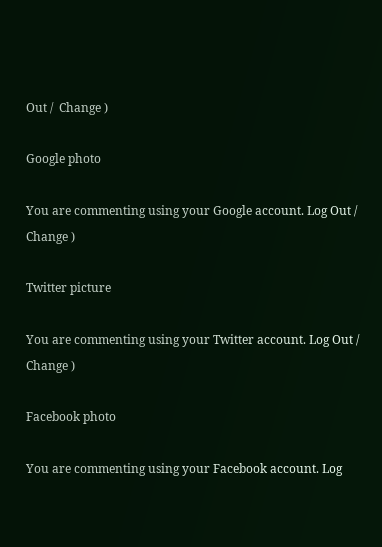Out /  Change )

Google photo

You are commenting using your Google account. Log Out /  Change )

Twitter picture

You are commenting using your Twitter account. Log Out /  Change )

Facebook photo

You are commenting using your Facebook account. Log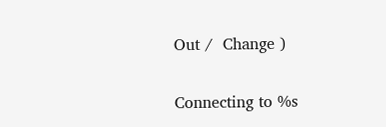Out /  Change )

Connecting to %s